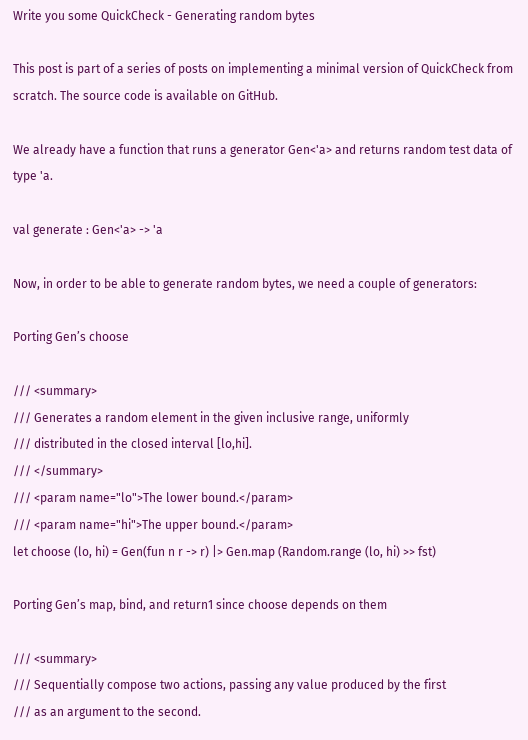Write you some QuickCheck - Generating random bytes

This post is part of a series of posts on implementing a minimal version of QuickCheck from scratch. The source code is available on GitHub.

We already have a function that runs a generator Gen<'a> and returns random test data of type 'a.

val generate : Gen<'a> -> 'a

Now, in order to be able to generate random bytes, we need a couple of generators:

Porting Gen’s choose

/// <summary>
/// Generates a random element in the given inclusive range, uniformly
/// distributed in the closed interval [lo,hi].
/// </summary>
/// <param name="lo">The lower bound.</param>
/// <param name="hi">The upper bound.</param>
let choose (lo, hi) = Gen(fun n r -> r) |> Gen.map (Random.range (lo, hi) >> fst)

Porting Gen’s map, bind, and return1 since choose depends on them

/// <summary>
/// Sequentially compose two actions, passing any value produced by the first
/// as an argument to the second.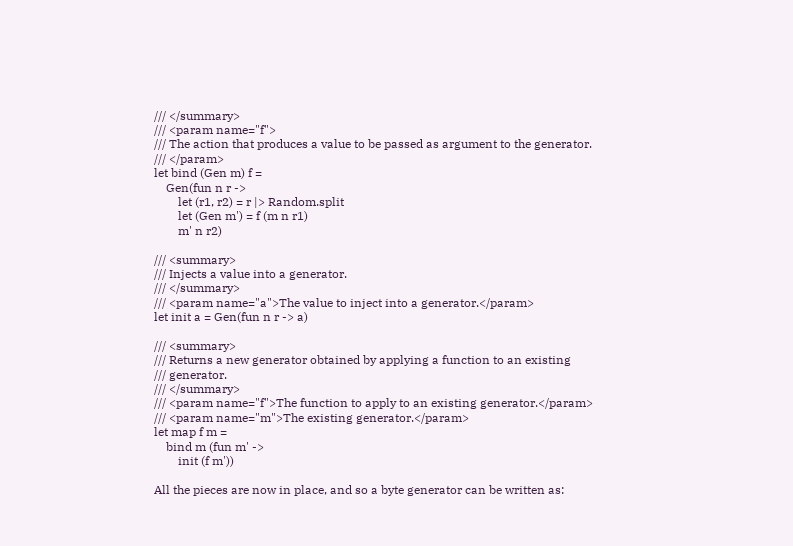/// </summary>
/// <param name="f">
/// The action that produces a value to be passed as argument to the generator.
/// </param>
let bind (Gen m) f =
    Gen(fun n r ->
        let (r1, r2) = r |> Random.split
        let (Gen m') = f (m n r1)
        m' n r2)

/// <summary>
/// Injects a value into a generator.
/// </summary>
/// <param name="a">The value to inject into a generator.</param>
let init a = Gen(fun n r -> a)

/// <summary>
/// Returns a new generator obtained by applying a function to an existing
/// generator.
/// </summary>
/// <param name="f">The function to apply to an existing generator.</param>
/// <param name="m">The existing generator.</param>
let map f m =
    bind m (fun m' ->
        init (f m'))

All the pieces are now in place, and so a byte generator can be written as: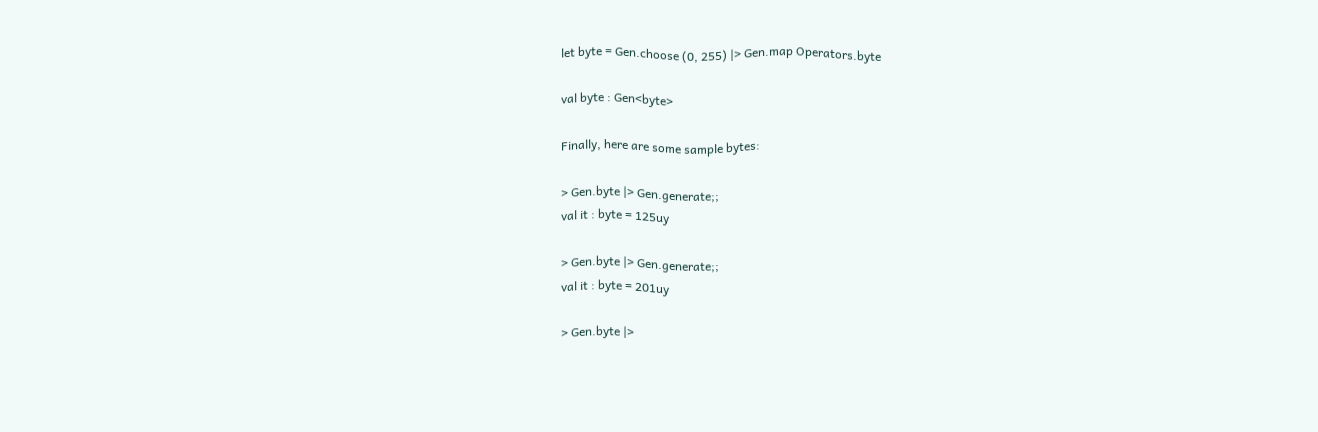let byte = Gen.choose (0, 255) |> Gen.map Operators.byte

val byte : Gen<byte>

Finally, here are some sample bytes:

> Gen.byte |> Gen.generate;;
val it : byte = 125uy

> Gen.byte |> Gen.generate;;
val it : byte = 201uy

> Gen.byte |>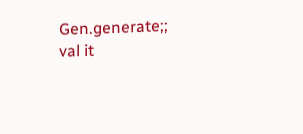Gen.generate;;
val it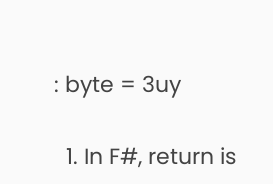: byte = 3uy

  1. In F#, return is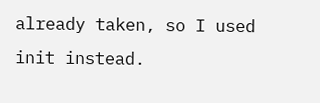already taken, so I used init instead.